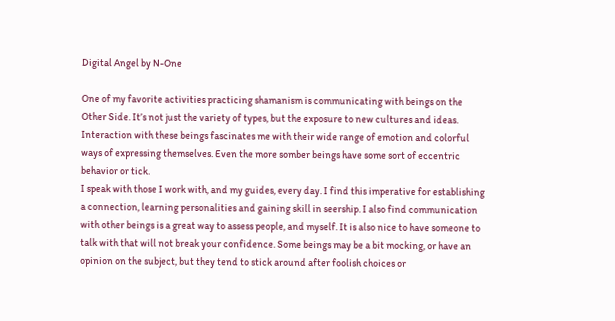Digital Angel by N-One

One of my favorite activities practicing shamanism is communicating with beings on the Other Side. It’s not just the variety of types, but the exposure to new cultures and ideas. Interaction with these beings fascinates me with their wide range of emotion and colorful ways of expressing themselves. Even the more somber beings have some sort of eccentric behavior or tick.
I speak with those I work with, and my guides, every day. I find this imperative for establishing a connection, learning personalities and gaining skill in seership. I also find communication with other beings is a great way to assess people, and myself. It is also nice to have someone to talk with that will not break your confidence. Some beings may be a bit mocking, or have an opinion on the subject, but they tend to stick around after foolish choices or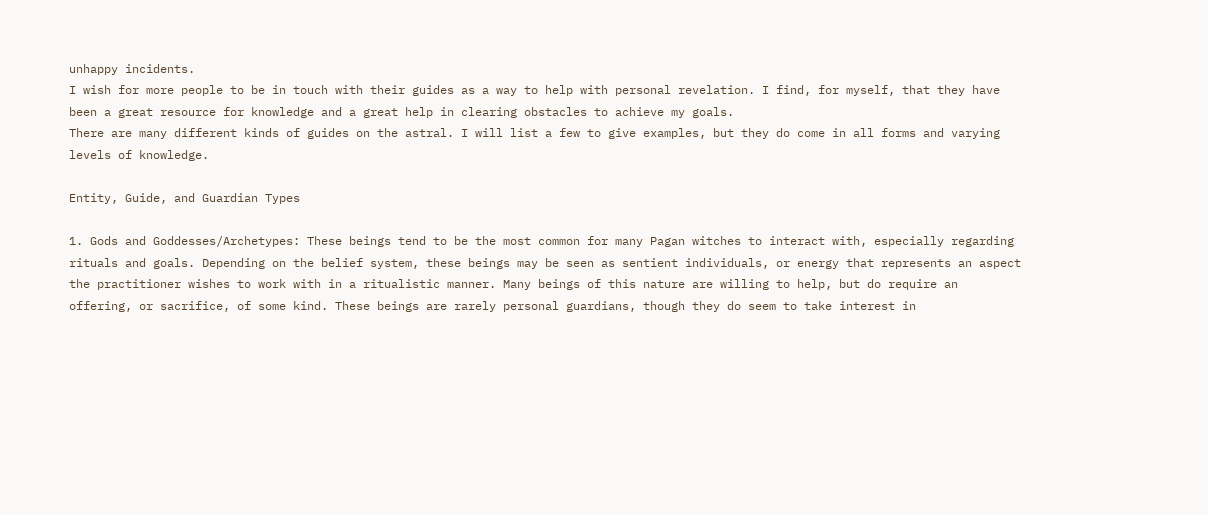unhappy incidents.
I wish for more people to be in touch with their guides as a way to help with personal revelation. I find, for myself, that they have been a great resource for knowledge and a great help in clearing obstacles to achieve my goals.
There are many different kinds of guides on the astral. I will list a few to give examples, but they do come in all forms and varying levels of knowledge.

Entity, Guide, and Guardian Types

1. Gods and Goddesses/Archetypes: These beings tend to be the most common for many Pagan witches to interact with, especially regarding rituals and goals. Depending on the belief system, these beings may be seen as sentient individuals, or energy that represents an aspect the practitioner wishes to work with in a ritualistic manner. Many beings of this nature are willing to help, but do require an offering, or sacrifice, of some kind. These beings are rarely personal guardians, though they do seem to take interest in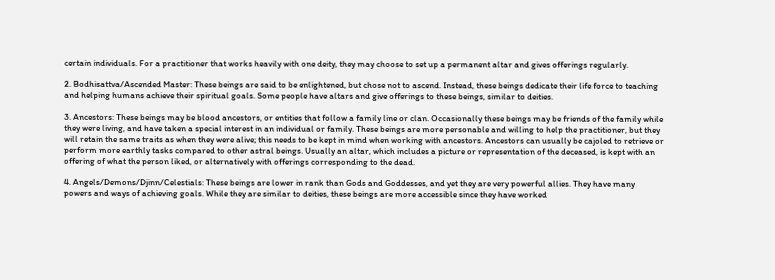certain individuals. For a practitioner that works heavily with one deity, they may choose to set up a permanent altar and gives offerings regularly.

2. Bodhisattva/Ascended Master: These beings are said to be enlightened, but chose not to ascend. Instead, these beings dedicate their life force to teaching and helping humans achieve their spiritual goals. Some people have altars and give offerings to these beings, similar to deities.

3. Ancestors: These beings may be blood ancestors, or entities that follow a family line or clan. Occasionally these beings may be friends of the family while they were living, and have taken a special interest in an individual or family. These beings are more personable and willing to help the practitioner, but they will retain the same traits as when they were alive; this needs to be kept in mind when working with ancestors. Ancestors can usually be cajoled to retrieve or perform more earthly tasks compared to other astral beings. Usually an altar, which includes a picture or representation of the deceased, is kept with an offering of what the person liked, or alternatively with offerings corresponding to the dead.

4. Angels/Demons/Djinn/Celestials: These beings are lower in rank than Gods and Goddesses, and yet they are very powerful allies. They have many powers and ways of achieving goals. While they are similar to deities, these beings are more accessible since they have worked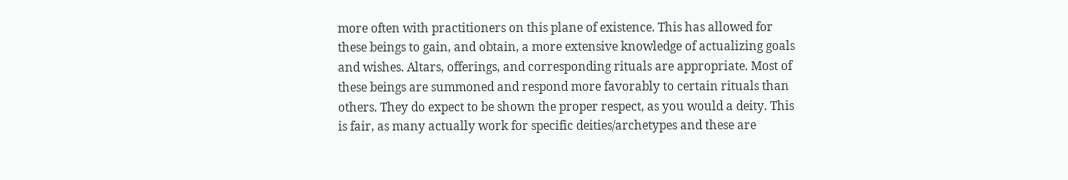more often with practitioners on this plane of existence. This has allowed for these beings to gain, and obtain, a more extensive knowledge of actualizing goals and wishes. Altars, offerings, and corresponding rituals are appropriate. Most of these beings are summoned and respond more favorably to certain rituals than others. They do expect to be shown the proper respect, as you would a deity. This is fair, as many actually work for specific deities/archetypes and these are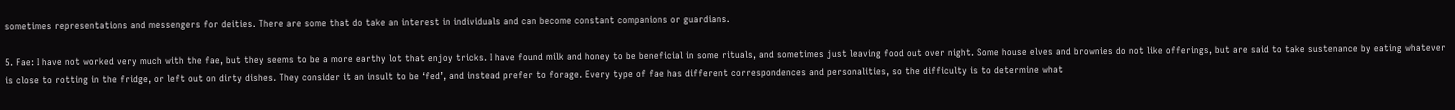sometimes representations and messengers for deities. There are some that do take an interest in individuals and can become constant companions or guardians.

5. Fae: I have not worked very much with the fae, but they seems to be a more earthy lot that enjoy tricks. I have found milk and honey to be beneficial in some rituals, and sometimes just leaving food out over night. Some house elves and brownies do not like offerings, but are said to take sustenance by eating whatever is close to rotting in the fridge, or left out on dirty dishes. They consider it an insult to be ‘fed’, and instead prefer to forage. Every type of fae has different correspondences and personalities, so the difficulty is to determine what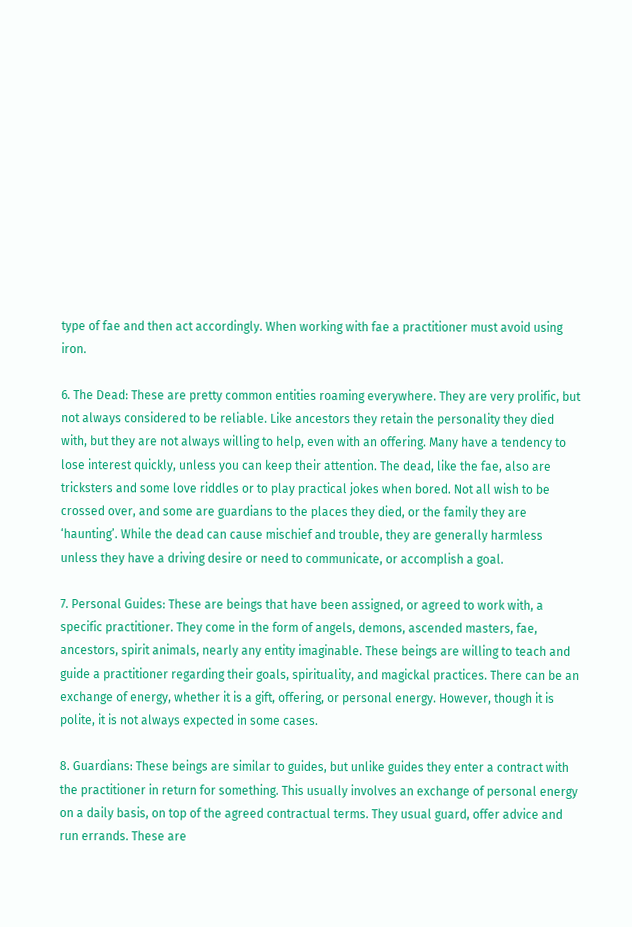type of fae and then act accordingly. When working with fae a practitioner must avoid using iron.

6. The Dead: These are pretty common entities roaming everywhere. They are very prolific, but not always considered to be reliable. Like ancestors they retain the personality they died with, but they are not always willing to help, even with an offering. Many have a tendency to lose interest quickly, unless you can keep their attention. The dead, like the fae, also are tricksters and some love riddles or to play practical jokes when bored. Not all wish to be crossed over, and some are guardians to the places they died, or the family they are ‘haunting’. While the dead can cause mischief and trouble, they are generally harmless unless they have a driving desire or need to communicate, or accomplish a goal.

7. Personal Guides: These are beings that have been assigned, or agreed to work with, a specific practitioner. They come in the form of angels, demons, ascended masters, fae, ancestors, spirit animals, nearly any entity imaginable. These beings are willing to teach and guide a practitioner regarding their goals, spirituality, and magickal practices. There can be an exchange of energy, whether it is a gift, offering, or personal energy. However, though it is polite, it is not always expected in some cases.

8. Guardians: These beings are similar to guides, but unlike guides they enter a contract with the practitioner in return for something. This usually involves an exchange of personal energy on a daily basis, on top of the agreed contractual terms. They usual guard, offer advice and run errands. These are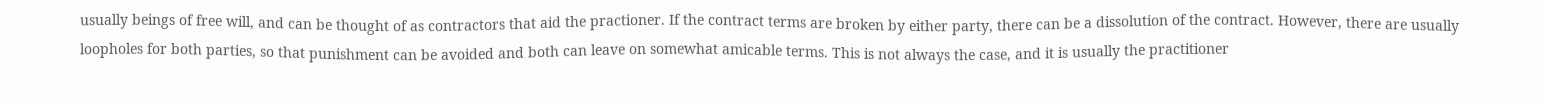usually beings of free will, and can be thought of as contractors that aid the practioner. If the contract terms are broken by either party, there can be a dissolution of the contract. However, there are usually loopholes for both parties, so that punishment can be avoided and both can leave on somewhat amicable terms. This is not always the case, and it is usually the practitioner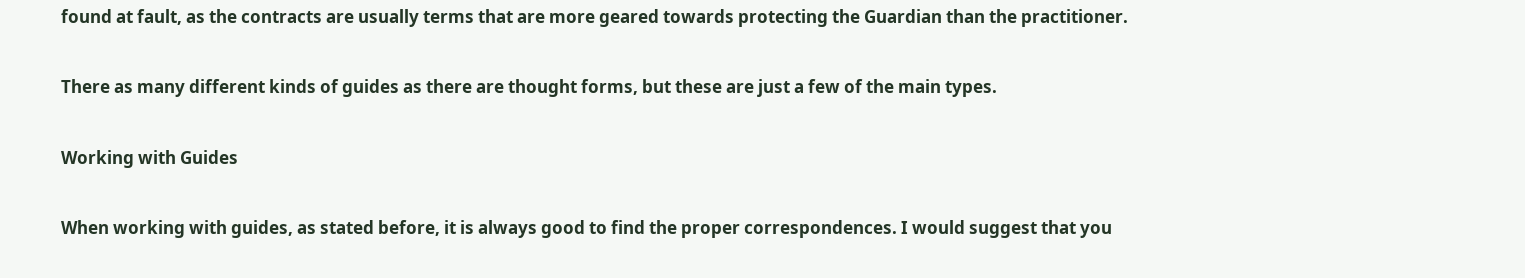found at fault, as the contracts are usually terms that are more geared towards protecting the Guardian than the practitioner.

There as many different kinds of guides as there are thought forms, but these are just a few of the main types.

Working with Guides

When working with guides, as stated before, it is always good to find the proper correspondences. I would suggest that you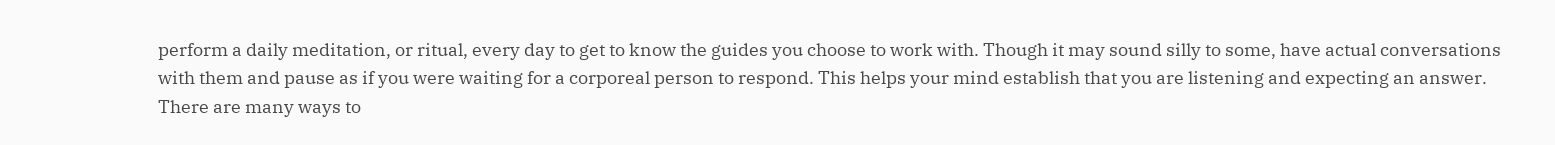perform a daily meditation, or ritual, every day to get to know the guides you choose to work with. Though it may sound silly to some, have actual conversations with them and pause as if you were waiting for a corporeal person to respond. This helps your mind establish that you are listening and expecting an answer.
There are many ways to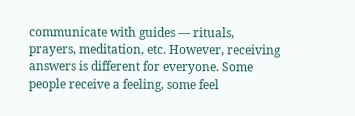communicate with guides — rituals, prayers, meditation, etc. However, receiving answers is different for everyone. Some people receive a feeling, some feel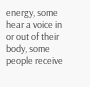energy, some hear a voice in or out of their body, some people receive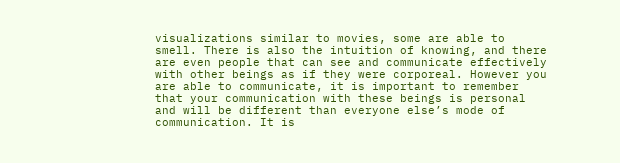visualizations similar to movies, some are able to smell. There is also the intuition of knowing, and there are even people that can see and communicate effectively with other beings as if they were corporeal. However you are able to communicate, it is important to remember that your communication with these beings is personal and will be different than everyone else’s mode of communication. It is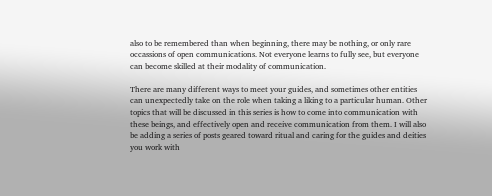also to be remembered than when beginning, there may be nothing, or only rare occassions of open communications. Not everyone learns to fully see, but everyone can become skilled at their modality of communication.

There are many different ways to meet your guides, and sometimes other entities can unexpectedly take on the role when taking a liking to a particular human. Other topics that will be discussed in this series is how to come into communication with these beings, and effectively open and receive communication from them. I will also be adding a series of posts geared toward ritual and caring for the guides and deities you work with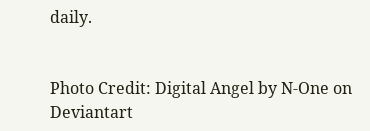daily.


Photo Credit: Digital Angel by N-One on Deviantart